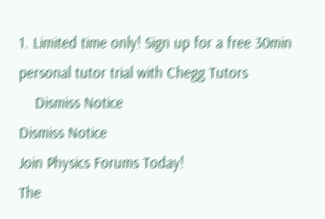1. Limited time only! Sign up for a free 30min personal tutor trial with Chegg Tutors
    Dismiss Notice
Dismiss Notice
Join Physics Forums Today!
The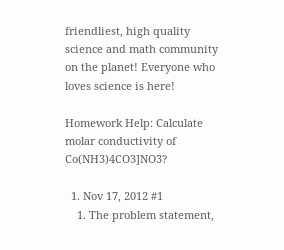friendliest, high quality science and math community on the planet! Everyone who loves science is here!

Homework Help: Calculate molar conductivity of Co(NH3)4CO3]NO3?

  1. Nov 17, 2012 #1
    1. The problem statement,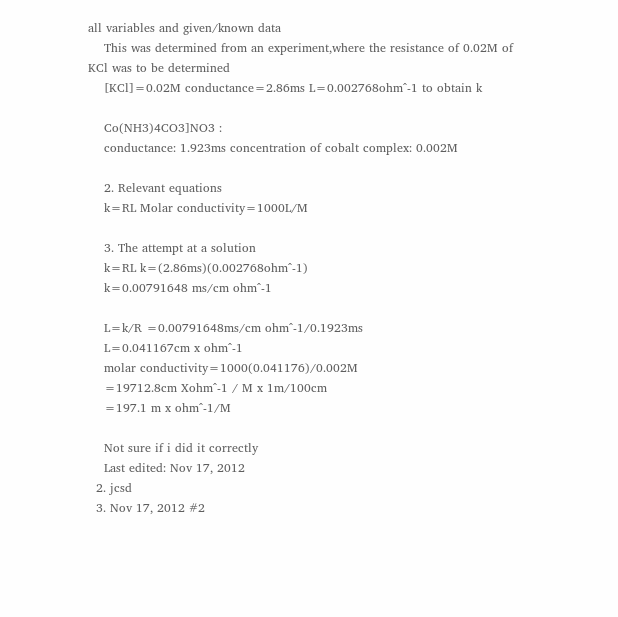all variables and given/known data
    This was determined from an experiment,where the resistance of 0.02M of KCl was to be determined
    [KCl]=0.02M conductance=2.86ms L=0.002768ohm^-1 to obtain k

    Co(NH3)4CO3]NO3 :
    conductance: 1.923ms concentration of cobalt complex: 0.002M

    2. Relevant equations
    k=RL Molar conductivity=1000L/M

    3. The attempt at a solution
    k=RL k=(2.86ms)(0.002768ohm^-1)
    k=0.00791648 ms/cm ohm^-1

    L=k/R =0.00791648ms/cm ohm^-1/0.1923ms
    L=0.041167cm x ohm^-1
    molar conductivity=1000(0.041176)/0.002M
    =19712.8cm Xohm^-1 / M x 1m/100cm
    =197.1 m x ohm^-1/M

    Not sure if i did it correctly
    Last edited: Nov 17, 2012
  2. jcsd
  3. Nov 17, 2012 #2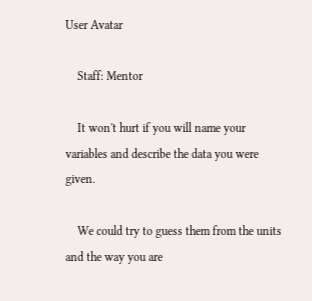User Avatar

    Staff: Mentor

    It won't hurt if you will name your variables and describe the data you were given.

    We could try to guess them from the units and the way you are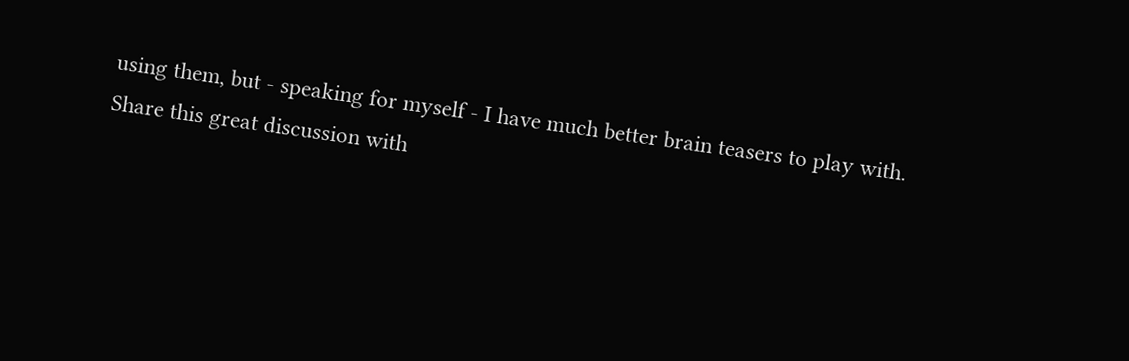using them, but - speaking for myself - I have much better brain teasers to play with.
Share this great discussion with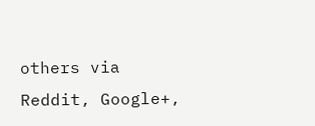others via Reddit, Google+,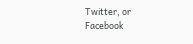Twitter, or Facebook